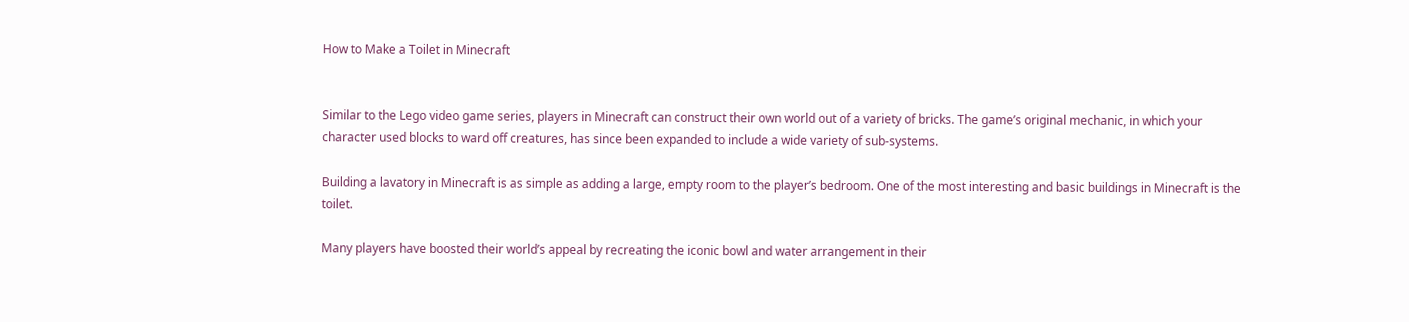How to Make a Toilet in Minecraft


Similar to the Lego video game series, players in Minecraft can construct their own world out of a variety of bricks. The game’s original mechanic, in which your character used blocks to ward off creatures, has since been expanded to include a wide variety of sub-systems.

Building a lavatory in Minecraft is as simple as adding a large, empty room to the player’s bedroom. One of the most interesting and basic buildings in Minecraft is the toilet.

Many players have boosted their world’s appeal by recreating the iconic bowl and water arrangement in their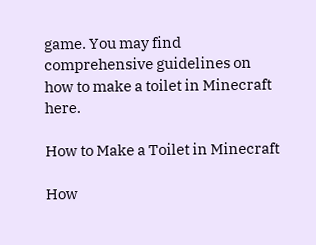game. You may find comprehensive guidelines on how to make a toilet in Minecraft here.

How to Make a Toilet in Minecraft

How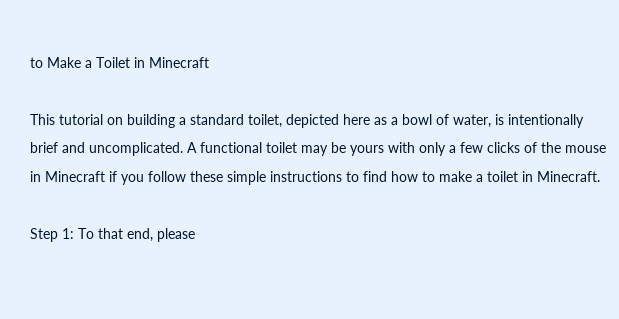to Make a Toilet in Minecraft

This tutorial on building a standard toilet, depicted here as a bowl of water, is intentionally brief and uncomplicated. A functional toilet may be yours with only a few clicks of the mouse in Minecraft if you follow these simple instructions to find how to make a toilet in Minecraft.

Step 1: To that end, please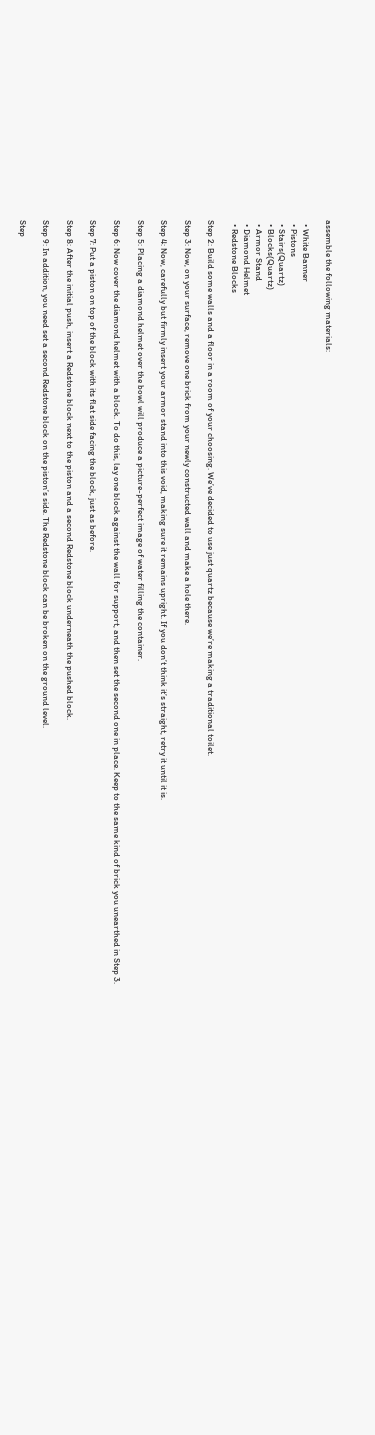assemble the following materials:

  • White Banner
  • Pistons
  • Stairs(Quartz)
  • Blocks(Quartz)
  • Armor Stand
  • Diamond Helmet
  • Redstone Blocks

Step 2: Build some walls and a floor in a room of your choosing. We’ve decided to use just quartz because we’re making a traditional toilet.

Step 3: Now, on your surface, remove one brick from your newly constructed wall and make a hole there.

Step 4: Now, carefully but firmly insert your armor stand into this void, making sure it remains upright. If you don’t think it’s straight, retry it until it is.

Step 5: Placing a diamond helmet over the bowl will produce a picture-perfect image of water filling the container.

Step 6: Now cover the diamond helmet with a block. To do this, lay one block against the wall for support, and then set the second one in place. Keep to the same kind of brick you unearthed in Step 3.

Step 7: Put a piston on top of the block with its flat side facing the block, just as before.

Step 8: After the initial push, insert a Redstone block next to the piston and a second Redstone block underneath the pushed block.

Step 9: In addition, you need set a second Redstone block on the piston’s side. The Redstone block can be broken on the ground level.

Step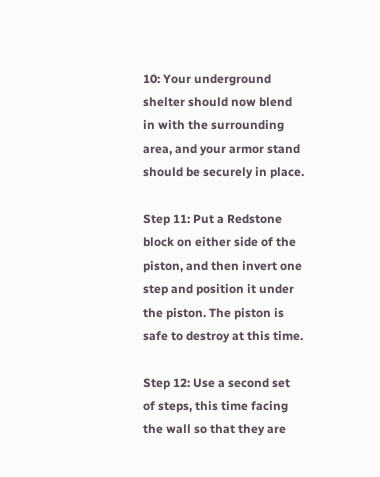10: Your underground shelter should now blend in with the surrounding area, and your armor stand should be securely in place.

Step 11: Put a Redstone block on either side of the piston, and then invert one step and position it under the piston. The piston is safe to destroy at this time.

Step 12: Use a second set of steps, this time facing the wall so that they are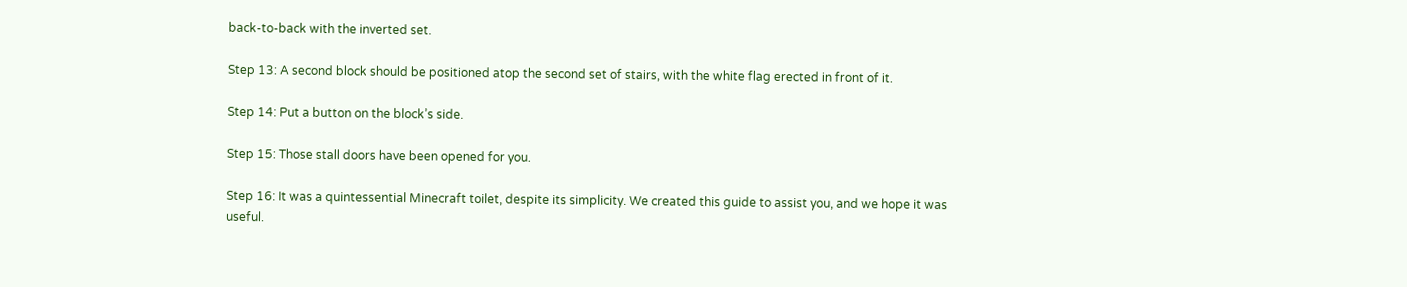back-to-back with the inverted set.

Step 13: A second block should be positioned atop the second set of stairs, with the white flag erected in front of it.

Step 14: Put a button on the block’s side.

Step 15: Those stall doors have been opened for you.

Step 16: It was a quintessential Minecraft toilet, despite its simplicity. We created this guide to assist you, and we hope it was useful.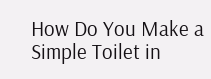How Do You Make a Simple Toilet in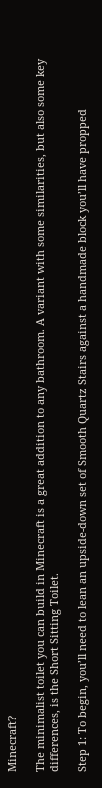Minecraft?

The minimalist toilet you can build in Minecraft is a great addition to any bathroom. A variant with some similarities, but also some key differences, is the Short Sitting Toilet.

Step 1: To begin, you’ll need to lean an upside-down set of Smooth Quartz Stairs against a handmade block you’ll have propped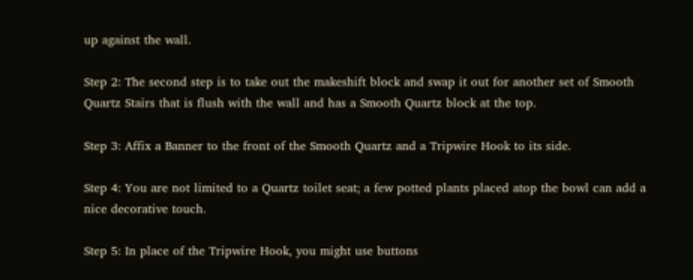up against the wall.

Step 2: The second step is to take out the makeshift block and swap it out for another set of Smooth Quartz Stairs that is flush with the wall and has a Smooth Quartz block at the top.

Step 3: Affix a Banner to the front of the Smooth Quartz and a Tripwire Hook to its side.

Step 4: You are not limited to a Quartz toilet seat; a few potted plants placed atop the bowl can add a nice decorative touch.

Step 5: In place of the Tripwire Hook, you might use buttons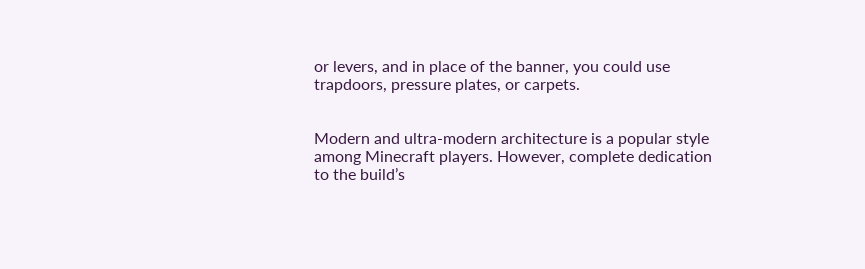or levers, and in place of the banner, you could use trapdoors, pressure plates, or carpets.


Modern and ultra-modern architecture is a popular style among Minecraft players. However, complete dedication to the build’s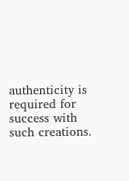authenticity is required for success with such creations.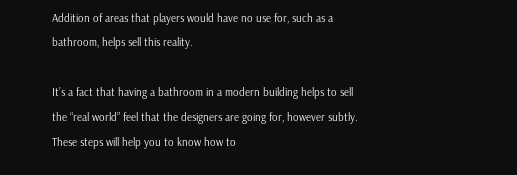Addition of areas that players would have no use for, such as a bathroom, helps sell this reality.

It’s a fact that having a bathroom in a modern building helps to sell the “real world” feel that the designers are going for, however subtly. These steps will help you to know how to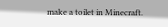make a toilet in Minecraft.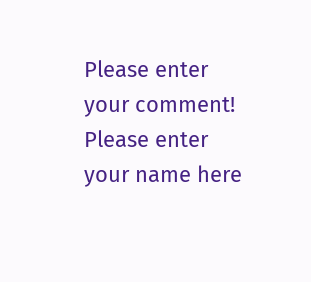Please enter your comment!
Please enter your name here